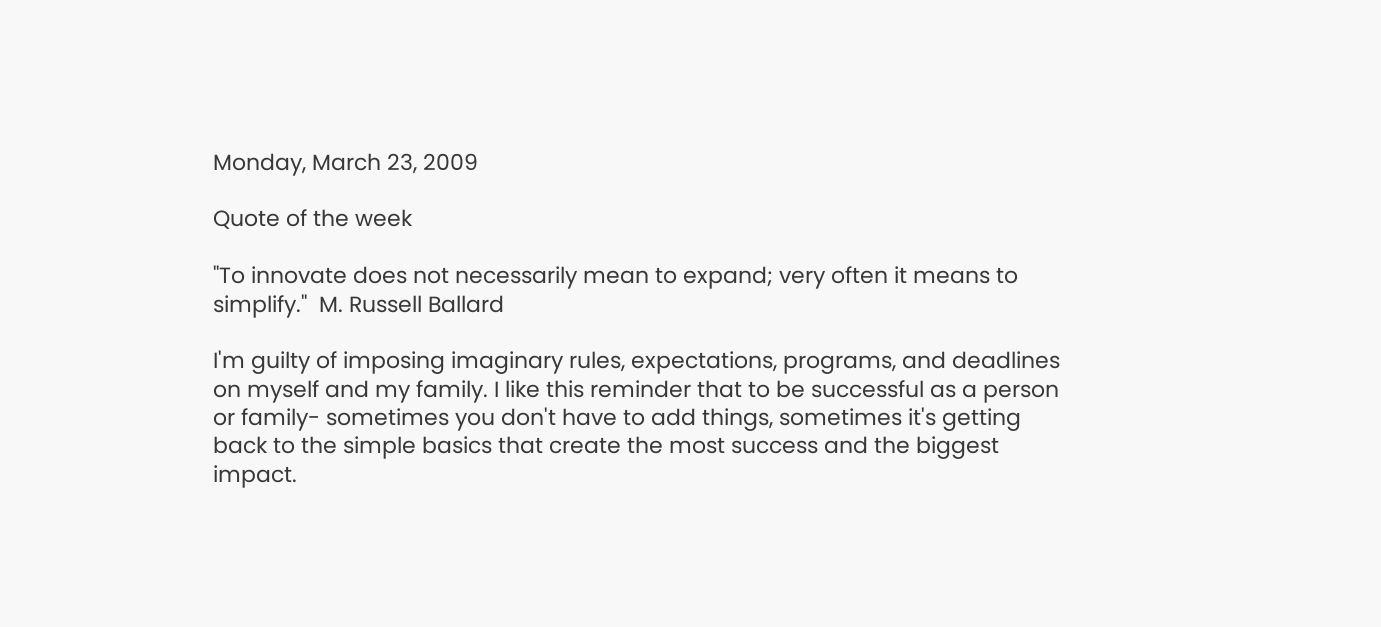Monday, March 23, 2009

Quote of the week

"To innovate does not necessarily mean to expand; very often it means to simplify."  M. Russell Ballard

I'm guilty of imposing imaginary rules, expectations, programs, and deadlines on myself and my family. I like this reminder that to be successful as a person or family- sometimes you don't have to add things, sometimes it's getting back to the simple basics that create the most success and the biggest impact.